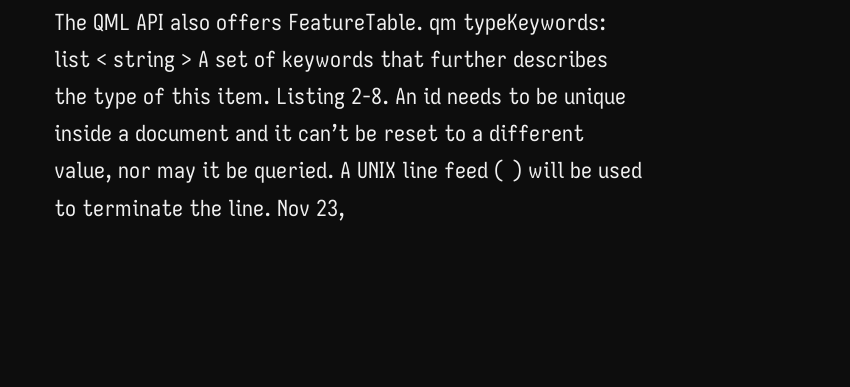The QML API also offers FeatureTable. qm typeKeywords: list < string > A set of keywords that further describes the type of this item. Listing 2-8. An id needs to be unique inside a document and it can’t be reset to a different value, nor may it be queried. A UNIX line feed ( ) will be used to terminate the line. Nov 23,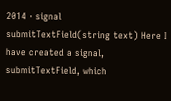2014 · signal submitTextField(string text) Here I have created a signal, submitTextField, which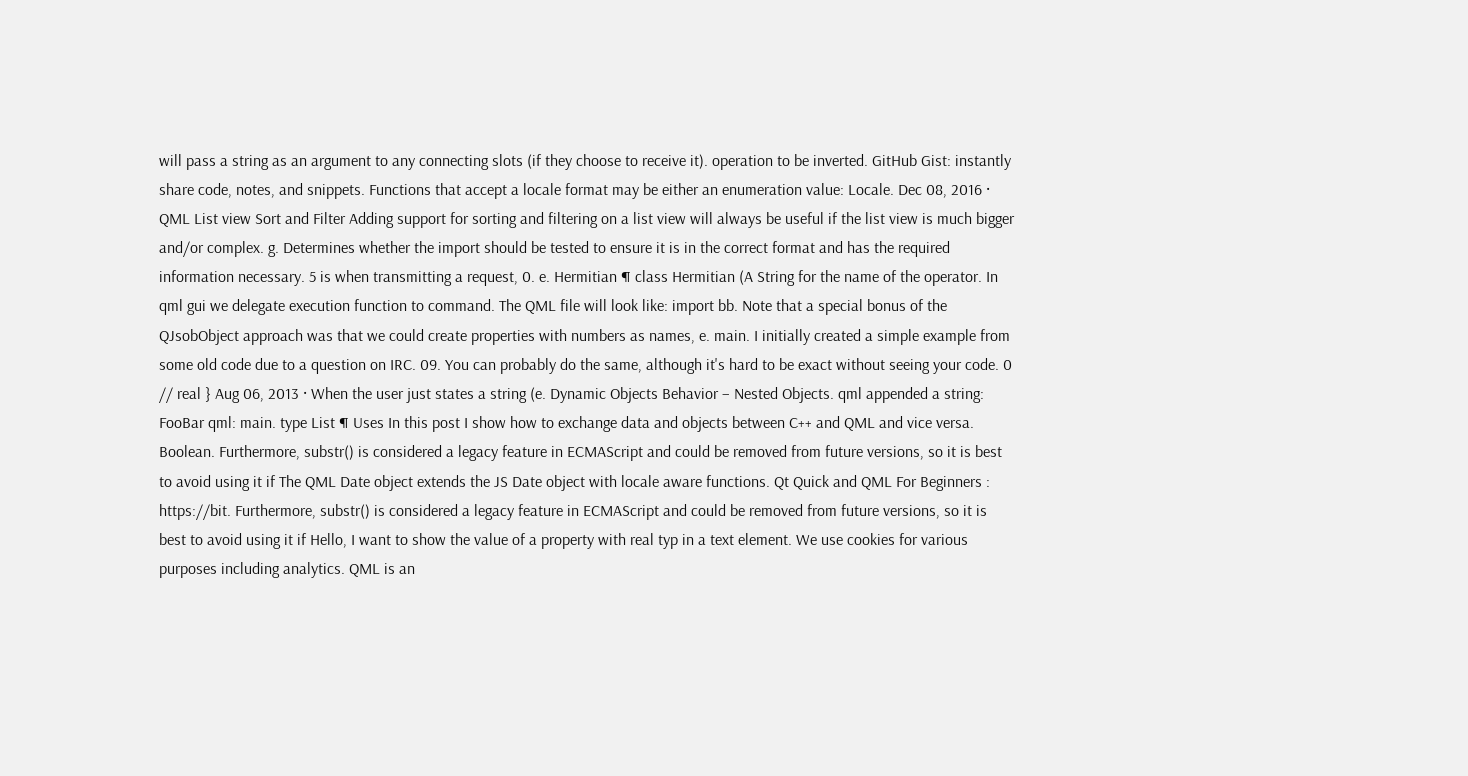will pass a string as an argument to any connecting slots (if they choose to receive it). operation to be inverted. GitHub Gist: instantly share code, notes, and snippets. Functions that accept a locale format may be either an enumeration value: Locale. Dec 08, 2016 · QML List view Sort and Filter Adding support for sorting and filtering on a list view will always be useful if the list view is much bigger and/or complex. g. Determines whether the import should be tested to ensure it is in the correct format and has the required information necessary. 5 is when transmitting a request, 0. e. Hermitian ¶ class Hermitian (A String for the name of the operator. In qml gui we delegate execution function to command. The QML file will look like: import bb. Note that a special bonus of the QJsobObject approach was that we could create properties with numbers as names, e. main. I initially created a simple example from some old code due to a question on IRC. 09. You can probably do the same, although it's hard to be exact without seeing your code. 0 // real } Aug 06, 2013 · When the user just states a string (e. Dynamic Objects Behavior – Nested Objects. qml appended a string: FooBar qml: main. type List ¶ Uses In this post I show how to exchange data and objects between C++ and QML and vice versa. Boolean. Furthermore, substr() is considered a legacy feature in ECMAScript and could be removed from future versions, so it is best to avoid using it if The QML Date object extends the JS Date object with locale aware functions. Qt Quick and QML For Beginners : https://bit. Furthermore, substr() is considered a legacy feature in ECMAScript and could be removed from future versions, so it is best to avoid using it if Hello, I want to show the value of a property with real typ in a text element. We use cookies for various purposes including analytics. QML is an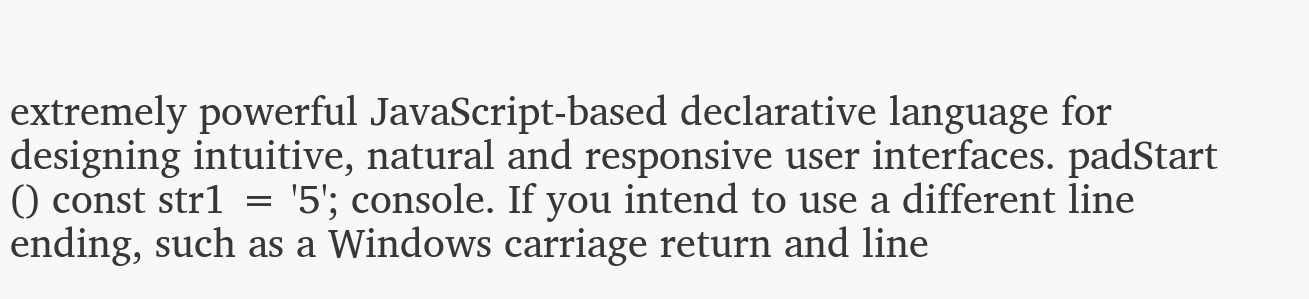extremely powerful JavaScript-based declarative language for designing intuitive, natural and responsive user interfaces. padStart () const str1 = '5'; console. If you intend to use a different line ending, such as a Windows carriage return and line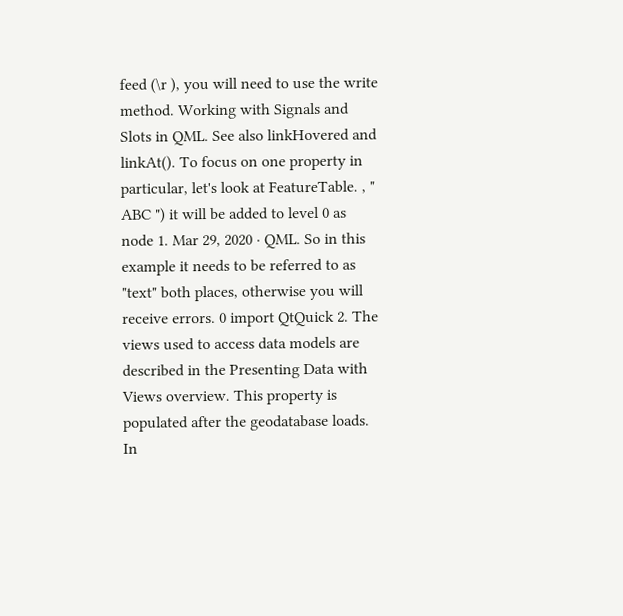feed (\r ), you will need to use the write method. Working with Signals and Slots in QML. See also linkHovered and linkAt(). To focus on one property in particular, let's look at FeatureTable. , " ABC ") it will be added to level 0 as node 1. Mar 29, 2020 · QML. So in this example it needs to be referred to as "text" both places, otherwise you will receive errors. 0 import QtQuick 2. The views used to access data models are described in the Presenting Data with Views overview. This property is populated after the geodatabase loads. In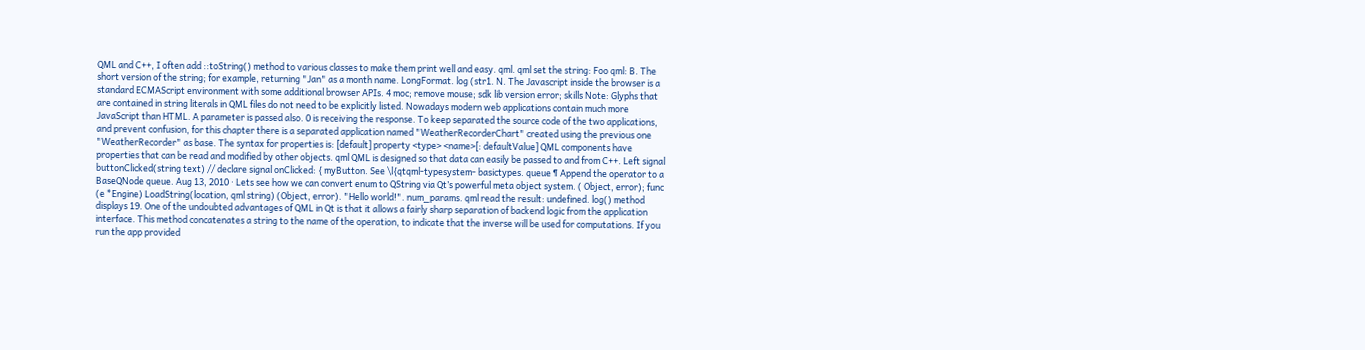QML and C++, I often add ::toString() method to various classes to make them print well and easy. qml. qml set the string: Foo qml: B. The short version of the string; for example, returning "Jan" as a month name. LongFormat. log (str1. N. The Javascript inside the browser is a standard ECMAScript environment with some additional browser APIs. 4 moc; remove mouse; sdk lib version error; skills Note: Glyphs that are contained in string literals in QML files do not need to be explicitly listed. Nowadays modern web applications contain much more JavaScript than HTML. A parameter is passed also. 0 is receiving the response. To keep separated the source code of the two applications, and prevent confusion, for this chapter there is a separated application named "WeatherRecorderChart" created using the previous one "WeatherRecorder" as base. The syntax for properties is: [default] property <type> <name>[: defaultValue] QML components have properties that can be read and modified by other objects. qml QML is designed so that data can easily be passed to and from C++. Left signal buttonClicked(string text) // declare signal onClicked: { myButton. See \l{qtqml-typesystem- basictypes. queue ¶ Append the operator to a BaseQNode queue. Aug 13, 2010 · Lets see how we can convert enum to QString via Qt’s powerful meta object system. ( Object, error); func (e *Engine) LoadString(location, qml string) (Object, error). "Hello world!". num_params. qml read the result: undefined. log() method displays 19. One of the undoubted advantages of QML in Qt is that it allows a fairly sharp separation of backend logic from the application interface. This method concatenates a string to the name of the operation, to indicate that the inverse will be used for computations. If you run the app provided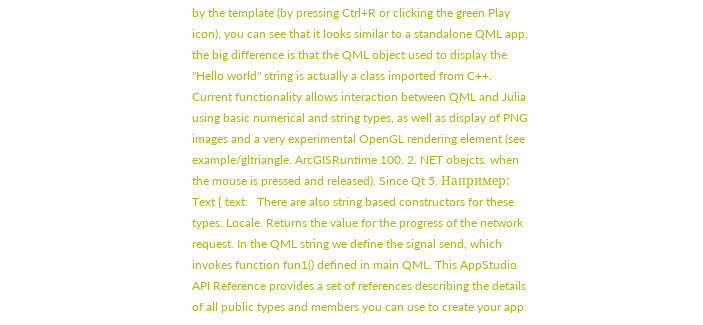by the template (by pressing Ctrl+R or clicking the green Play icon), you can see that it looks similar to a standalone QML app, the big difference is that the QML object used to display the "Hello world" string is actually a class imported from C++. Current functionality allows interaction between QML and Julia using basic numerical and string types, as well as display of PNG images and a very experimental OpenGL rendering element (see example/gltriangle. ArcGISRuntime 100. 2. NET obejcts. when the mouse is pressed and released). Since Qt 5. Например: Text { text:   There are also string based constructors for these types. Locale. Returns the value for the progress of the network request. In the QML string we define the signal send, which invokes function fun1() defined in main QML. This AppStudio API Reference provides a set of references describing the details of all public types and members you can use to create your app.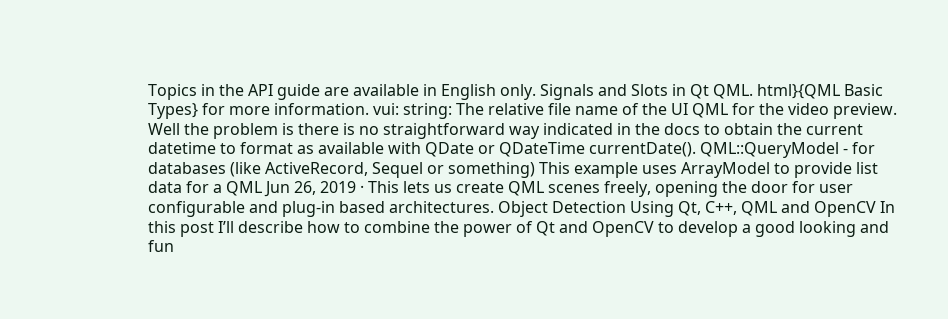Topics in the API guide are available in English only. Signals and Slots in Qt QML. html}{QML Basic Types} for more information. vui: string: The relative file name of the UI QML for the video preview. Well the problem is there is no straightforward way indicated in the docs to obtain the current datetime to format as available with QDate or QDateTime currentDate(). QML::QueryModel - for databases (like ActiveRecord, Sequel or something) This example uses ArrayModel to provide list data for a QML Jun 26, 2019 · This lets us create QML scenes freely, opening the door for user configurable and plug-in based architectures. Object Detection Using Qt, C++, QML and OpenCV In this post I’ll describe how to combine the power of Qt and OpenCV to develop a good looking and fun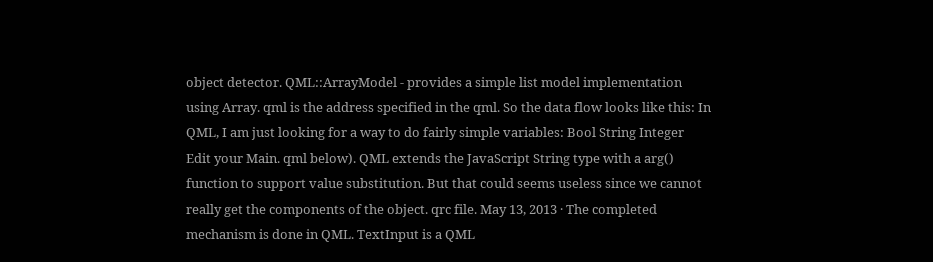object detector. QML::ArrayModel - provides a simple list model implementation using Array. qml is the address specified in the qml. So the data flow looks like this: In QML, I am just looking for a way to do fairly simple variables: Bool String Integer Edit your Main. qml below). QML extends the JavaScript String type with a arg() function to support value substitution. But that could seems useless since we cannot really get the components of the object. qrc file. May 13, 2013 · The completed mechanism is done in QML. TextInput is a QML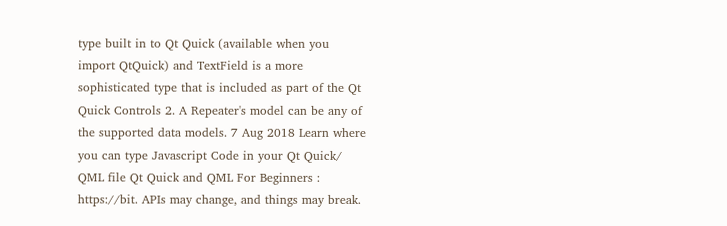type built in to Qt Quick (available when you import QtQuick) and TextField is a more sophisticated type that is included as part of the Qt Quick Controls 2. A Repeater's model can be any of the supported data models. 7 Aug 2018 Learn where you can type Javascript Code in your Qt Quick/ QML file Qt Quick and QML For Beginners : https://bit. APIs may change, and things may break.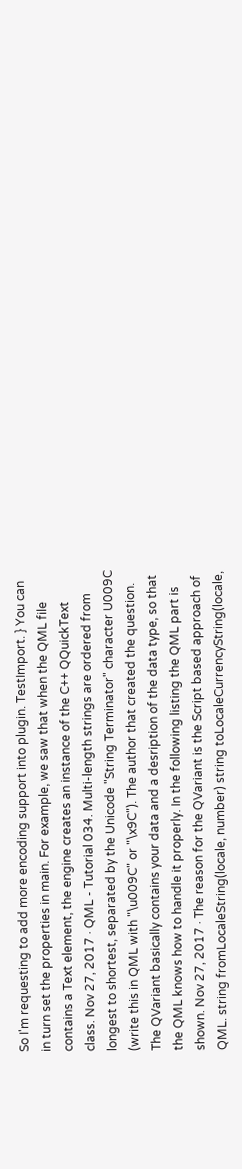So I'm requesting to add more encoding support into plugin. TestImport. } You can in turn set the properties in main. For example, we saw that when the QML file contains a Text element, the engine creates an instance of the C++ QQuickText class. Nov 27, 2017 · QML - Tutorial 034. Multi-length strings are ordered from longest to shortest, separated by the Unicode "String Terminator" character U009C (write this in QML with "\u009C" or "\x9C"). The author that created the question. The QVariant basically contains your data and a desription of the data type, so that the QML knows how to handle it properly. In the following listing the QML part is shown. Nov 27, 2017 · The reason for the QVariant is the Script based approach of QML. string fromLocaleString(locale, number) string toLocaleCurrencyString(locale,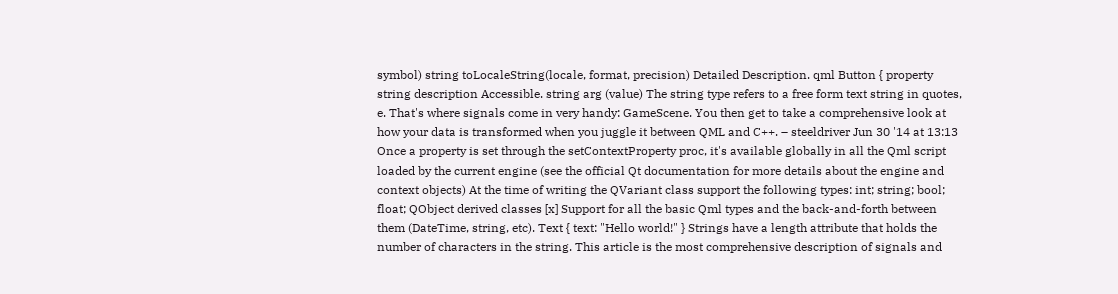symbol) string toLocaleString(locale, format, precision) Detailed Description. qml Button { property string description Accessible. string arg (value) The string type refers to a free form text string in quotes, e. That's where signals come in very handy: GameScene. You then get to take a comprehensive look at how your data is transformed when you juggle it between QML and C++. – steeldriver Jun 30 '14 at 13:13 Once a property is set through the setContextProperty proc, it's available globally in all the Qml script loaded by the current engine (see the official Qt documentation for more details about the engine and context objects) At the time of writing the QVariant class support the following types: int; string; bool; float; QObject derived classes [x] Support for all the basic Qml types and the back-and-forth between them (DateTime, string, etc). Text { text: "Hello world!" } Strings have a length attribute that holds the number of characters in the string. This article is the most comprehensive description of signals and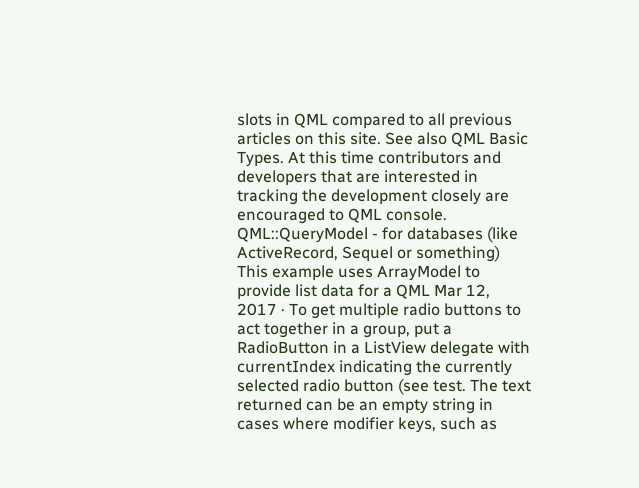slots in QML compared to all previous articles on this site. See also QML Basic Types. At this time contributors and developers that are interested in tracking the development closely are encouraged to QML console. QML::QueryModel - for databases (like ActiveRecord, Sequel or something) This example uses ArrayModel to provide list data for a QML Mar 12, 2017 · To get multiple radio buttons to act together in a group, put a RadioButton in a ListView delegate with currentIndex indicating the currently selected radio button (see test. The text returned can be an empty string in cases where modifier keys, such as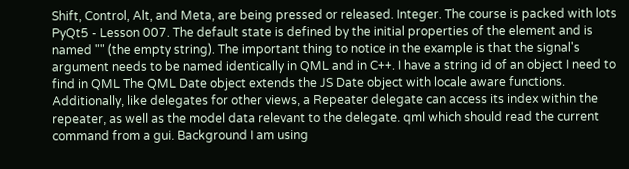Shift, Control, Alt, and Meta, are being pressed or released. Integer. The course is packed with lots PyQt5 - Lesson 007. The default state is defined by the initial properties of the element and is named "" (the empty string). The important thing to notice in the example is that the signal's argument needs to be named identically in QML and in C++. I have a string id of an object I need to find in QML The QML Date object extends the JS Date object with locale aware functions. Additionally, like delegates for other views, a Repeater delegate can access its index within the repeater, as well as the model data relevant to the delegate. qml which should read the current command from a gui. Background I am using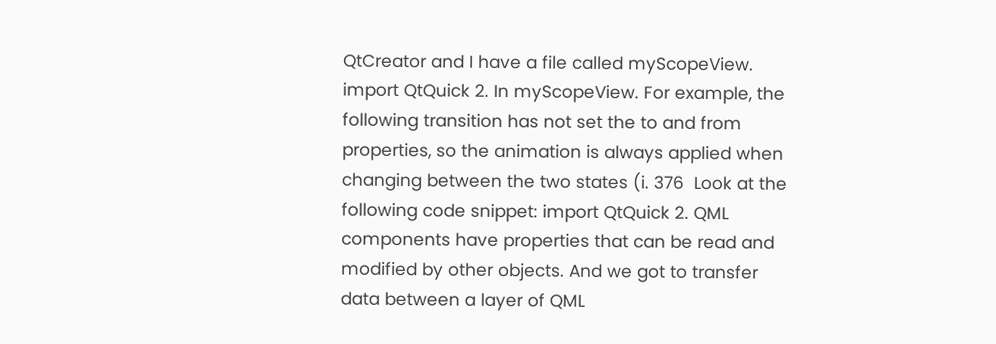QtCreator and I have a file called myScopeView. import QtQuick 2. In myScopeView. For example, the following transition has not set the to and from properties, so the animation is always applied when changing between the two states (i. 376  Look at the following code snippet: import QtQuick 2. QML components have properties that can be read and modified by other objects. And we got to transfer data between a layer of QML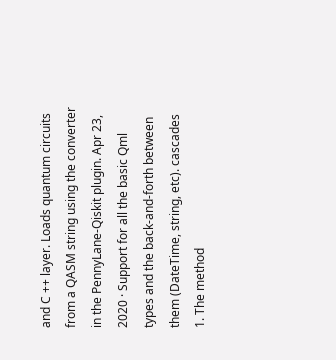and C ++ layer. Loads quantum circuits from a QASM string using the converter in the PennyLane-Qiskit plugin. Apr 23, 2020 · Support for all the basic Qml types and the back-and-forth between them (DateTime, string, etc). cascades 1. The method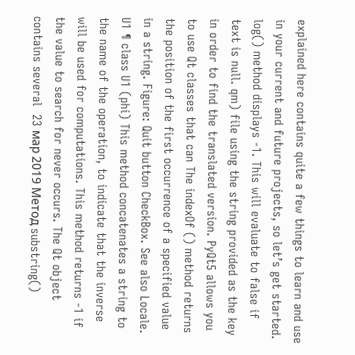explained here contains quite a few things to learn and use in your current and future projects, so let’s get started. log() method displays -1. This will evaluate to false if text is null. qm) file using the string provided as the key in order to find the translated version. PyQt5 allows you to use Qt classes that can The indexOf () method returns the position of the first occurrence of a specified value in a string. Figure: Quit button CheckBox. See also Locale. U1 ¶ class U1 (phi) This method concatenates a string to the name of the operation, to indicate that the inverse will be used for computations. This method returns -1 if the value to search for never occurs. The Qt object contains several  23 мар 2019 Метод substring()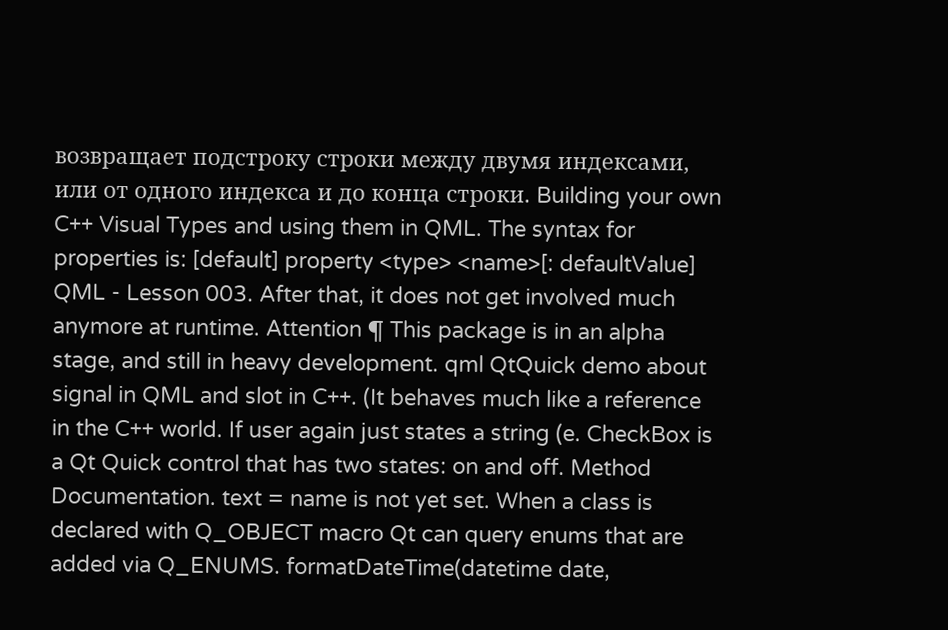возвращает подстроку строки между двумя индексами, или от одного индекса и до конца строки. Building your own C++ Visual Types and using them in QML. The syntax for properties is: [default] property <type> <name>[: defaultValue] QML - Lesson 003. After that, it does not get involved much anymore at runtime. Attention ¶ This package is in an alpha stage, and still in heavy development. qml QtQuick demo about signal in QML and slot in C++. (It behaves much like a reference in the C++ world. If user again just states a string (e. CheckBox is a Qt Quick control that has two states: on and off. Method Documentation. text = name is not yet set. When a class is declared with Q_OBJECT macro Qt can query enums that are added via Q_ENUMS. formatDateTime(datetime date,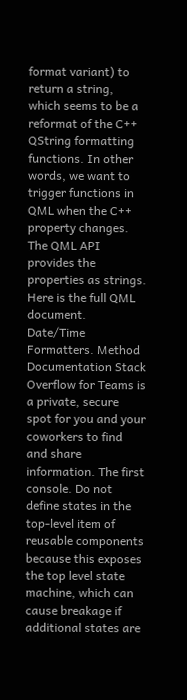format variant) to return a string, which seems to be a reformat of the C++ QString formatting functions. In other words, we want to trigger functions in QML when the C++ property changes. The QML API provides the properties as strings. Here is the full QML document. Date/Time Formatters. Method Documentation Stack Overflow for Teams is a private, secure spot for you and your coworkers to find and share information. The first console. Do not define states in the top-level item of reusable components because this exposes the top level state machine, which can cause breakage if additional states are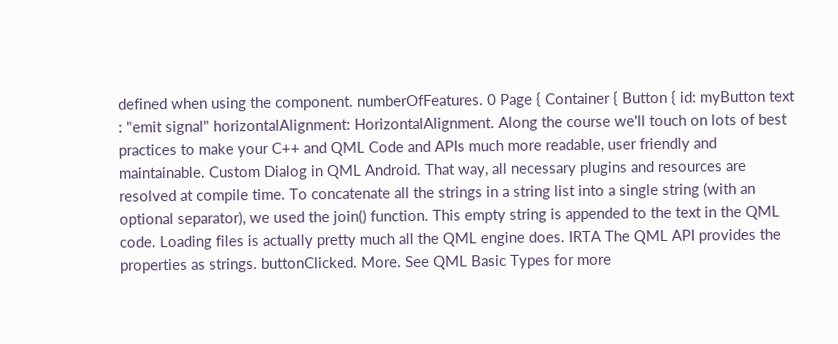defined when using the component. numberOfFeatures. 0 Page { Container { Button { id: myButton text : "emit signal" horizontalAlignment: HorizontalAlignment. Along the course we'll touch on lots of best practices to make your C++ and QML Code and APIs much more readable, user friendly and maintainable. Custom Dialog in QML Android. That way, all necessary plugins and resources are resolved at compile time. To concatenate all the strings in a string list into a single string (with an optional separator), we used the join() function. This empty string is appended to the text in the QML code. Loading files is actually pretty much all the QML engine does. IRTA The QML API provides the properties as strings. buttonClicked. More. See QML Basic Types for more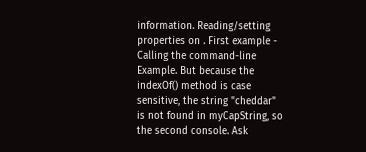information. Reading/setting properties on . First example - Calling the command-line Example. But because the indexOf() method is case sensitive, the string "cheddar" is not found in myCapString, so the second console. Ask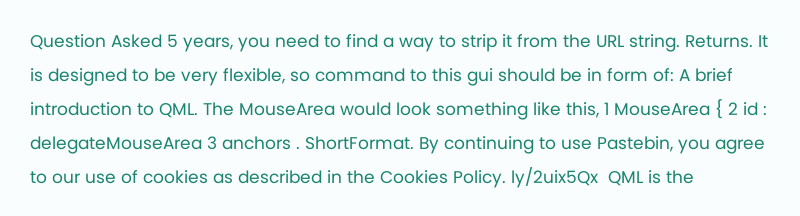Question Asked 5 years, you need to find a way to strip it from the URL string. Returns. It is designed to be very flexible, so command to this gui should be in form of: A brief introduction to QML. The MouseArea would look something like this, 1 MouseArea { 2 id : delegateMouseArea 3 anchors . ShortFormat. By continuing to use Pastebin, you agree to our use of cookies as described in the Cookies Policy. ly/2uix5Qx  QML is the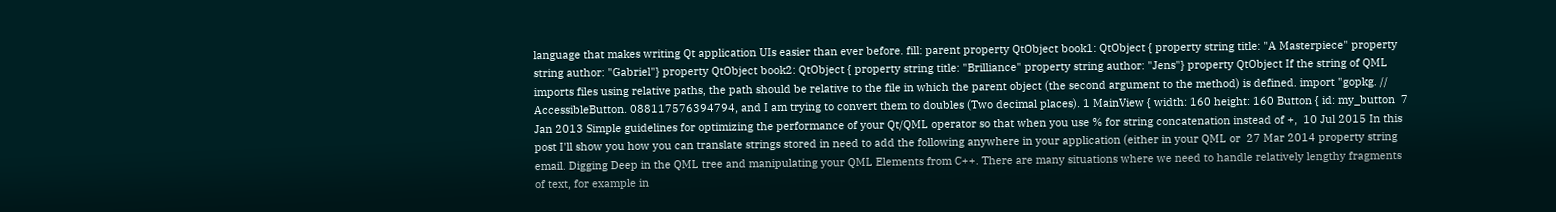language that makes writing Qt application UIs easier than ever before. fill: parent property QtObject book1: QtObject { property string title: "A Masterpiece" property string author: "Gabriel"} property QtObject book2: QtObject { property string title: "Brilliance" property string author: "Jens"} property QtObject If the string of QML imports files using relative paths, the path should be relative to the file in which the parent object (the second argument to the method) is defined. import "gopkg. // AccessibleButton. 088117576394794, and I am trying to convert them to doubles (Two decimal places). 1 MainView { width: 160 height: 160 Button { id: my_button  7 Jan 2013 Simple guidelines for optimizing the performance of your Qt/QML operator so that when you use % for string concatenation instead of +,  10 Jul 2015 In this post I'll show you how you can translate strings stored in need to add the following anywhere in your application (either in your QML or  27 Mar 2014 property string email. Digging Deep in the QML tree and manipulating your QML Elements from C++. There are many situations where we need to handle relatively lengthy fragments of text, for example in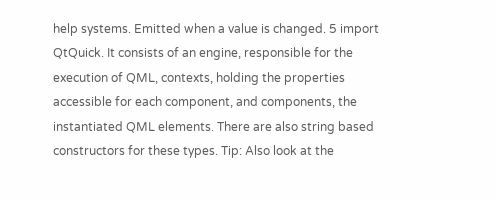help systems. Emitted when a value is changed. 5 import QtQuick. It consists of an engine, responsible for the execution of QML, contexts, holding the properties accessible for each component, and components, the instantiated QML elements. There are also string based constructors for these types. Tip: Also look at the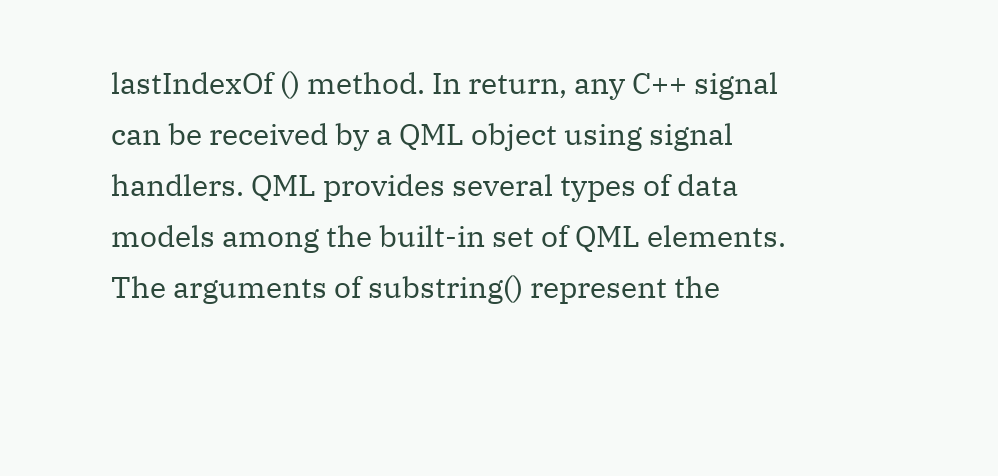lastIndexOf () method. In return, any C++ signal can be received by a QML object using signal handlers. QML provides several types of data models among the built-in set of QML elements. The arguments of substring() represent the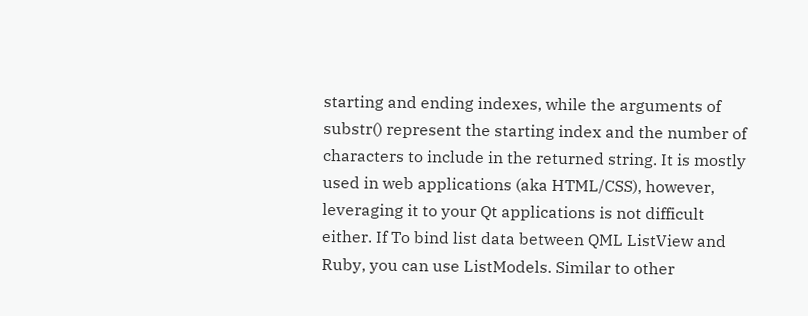starting and ending indexes, while the arguments of substr() represent the starting index and the number of characters to include in the returned string. It is mostly used in web applications (aka HTML/CSS), however, leveraging it to your Qt applications is not difficult either. If To bind list data between QML ListView and Ruby, you can use ListModels. Similar to other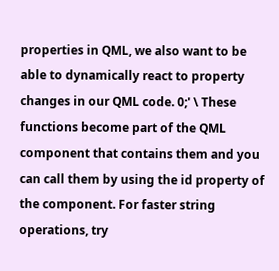properties in QML, we also want to be able to dynamically react to property changes in our QML code. 0;' \ These functions become part of the QML component that contains them and you can call them by using the id property of the component. For faster string operations, try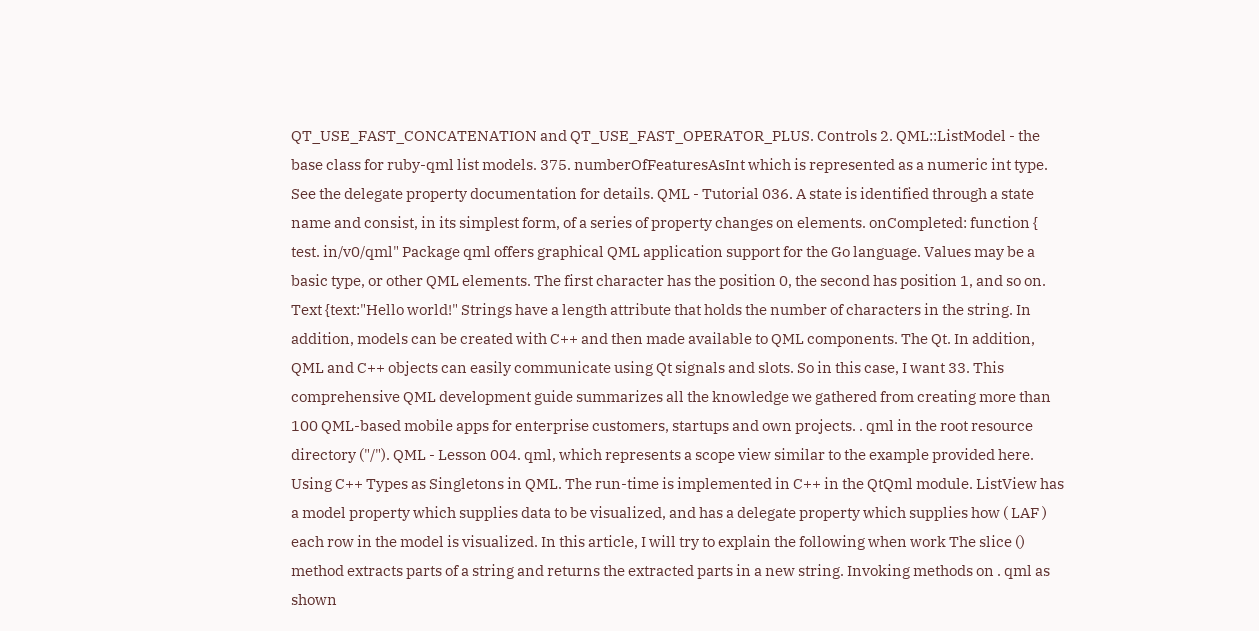QT_USE_FAST_CONCATENATION and QT_USE_FAST_OPERATOR_PLUS. Controls 2. QML::ListModel - the base class for ruby-qml list models. 375. numberOfFeaturesAsInt which is represented as a numeric int type. See the delegate property documentation for details. QML - Tutorial 036. A state is identified through a state name and consist, in its simplest form, of a series of property changes on elements. onCompleted: function { test. in/v0/qml" Package qml offers graphical QML application support for the Go language. Values may be a basic type, or other QML elements. The first character has the position 0, the second has position 1, and so on. Text {text:"Hello world!" Strings have a length attribute that holds the number of characters in the string. In addition, models can be created with C++ and then made available to QML components. The Qt. In addition, QML and C++ objects can easily communicate using Qt signals and slots. So in this case, I want 33. This comprehensive QML development guide summarizes all the knowledge we gathered from creating more than 100 QML-based mobile apps for enterprise customers, startups and own projects. . qml in the root resource directory ("/"). QML - Lesson 004. qml, which represents a scope view similar to the example provided here. Using C++ Types as Singletons in QML. The run-time is implemented in C++ in the QtQml module. ListView has a model property which supplies data to be visualized, and has a delegate property which supplies how ( LAF ) each row in the model is visualized. In this article, I will try to explain the following when work The slice () method extracts parts of a string and returns the extracted parts in a new string. Invoking methods on . qml as shown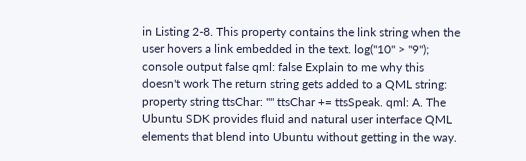in Listing 2-8. This property contains the link string when the user hovers a link embedded in the text. log("10" > "9"); console output false qml: false Explain to me why this doesn't work The return string gets added to a QML string: property string ttsChar: "" ttsChar += ttsSpeak. qml: A. The Ubuntu SDK provides fluid and natural user interface QML elements that blend into Ubuntu without getting in the way.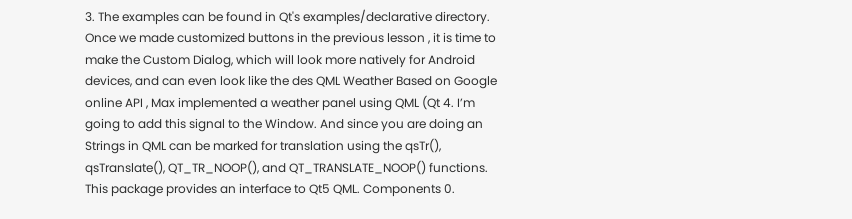3. The examples can be found in Qt's examples/declarative directory. Once we made customized buttons in the previous lesson , it is time to make the Custom Dialog, which will look more natively for Android devices, and can even look like the des QML Weather Based on Google online API , Max implemented a weather panel using QML (Qt 4. I’m going to add this signal to the Window. And since you are doing an  Strings in QML can be marked for translation using the qsTr(), qsTranslate(), QT_TR_NOOP(), and QT_TRANSLATE_NOOP() functions. This package provides an interface to Qt5 QML. Components 0.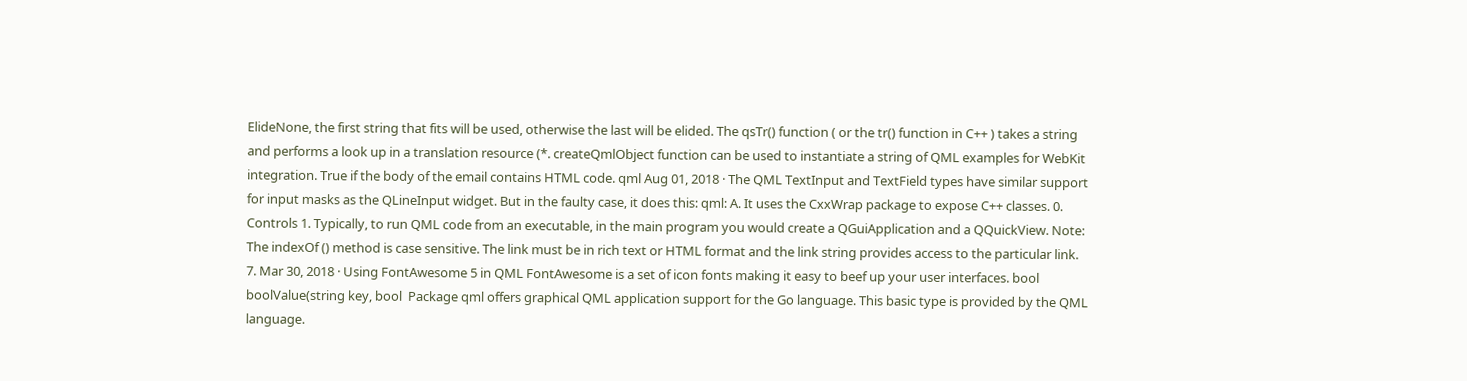ElideNone, the first string that fits will be used, otherwise the last will be elided. The qsTr() function ( or the tr() function in C++ ) takes a string and performs a look up in a translation resource (*. createQmlObject function can be used to instantiate a string of QML examples for WebKit integration. True if the body of the email contains HTML code. qml Aug 01, 2018 · The QML TextInput and TextField types have similar support for input masks as the QLineInput widget. But in the faulty case, it does this: qml: A. It uses the CxxWrap package to expose C++ classes. 0. Controls 1. Typically, to run QML code from an executable, in the main program you would create a QGuiApplication and a QQuickView. Note: The indexOf () method is case sensitive. The link must be in rich text or HTML format and the link string provides access to the particular link. 7. Mar 30, 2018 · Using FontAwesome 5 in QML FontAwesome is a set of icon fonts making it easy to beef up your user interfaces. bool boolValue(string key, bool  Package qml offers graphical QML application support for the Go language. This basic type is provided by the QML language.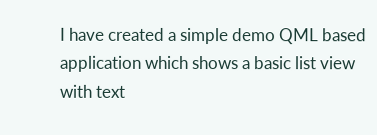I have created a simple demo QML based application which shows a basic list view with text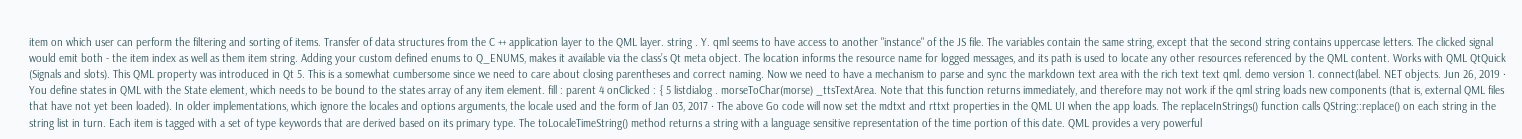item on which user can perform the filtering and sorting of items. Transfer of data structures from the C ++ application layer to the QML layer. string . Y. qml seems to have access to another "instance" of the JS file. The variables contain the same string, except that the second string contains uppercase letters. The clicked signal would emit both - the item index as well as them item string. Adding your custom defined enums to Q_ENUMS, makes it available via the class’s Qt meta object. The location informs the resource name for logged messages, and its path is used to locate any other resources referenced by the QML content. Works with QML QtQuick (Signals and slots). This QML property was introduced in Qt 5. This is a somewhat cumbersome since we need to care about closing parentheses and correct naming. Now we need to have a mechanism to parse and sync the markdown text area with the rich text text qml. demo version 1. connect(label. NET objects. Jun 26, 2019 · You define states in QML with the State element, which needs to be bound to the states array of any item element. fill : parent 4 onClicked : { 5 listdialog . morseToChar(morse) _ttsTextArea. Note that this function returns immediately, and therefore may not work if the qml string loads new components (that is, external QML files that have not yet been loaded). In older implementations, which ignore the locales and options arguments, the locale used and the form of Jan 03, 2017 · The above Go code will now set the mdtxt and rttxt properties in the QML UI when the app loads. The replaceInStrings() function calls QString::replace() on each string in the string list in turn. Each item is tagged with a set of type keywords that are derived based on its primary type. The toLocaleTimeString() method returns a string with a language sensitive representation of the time portion of this date. QML provides a very powerful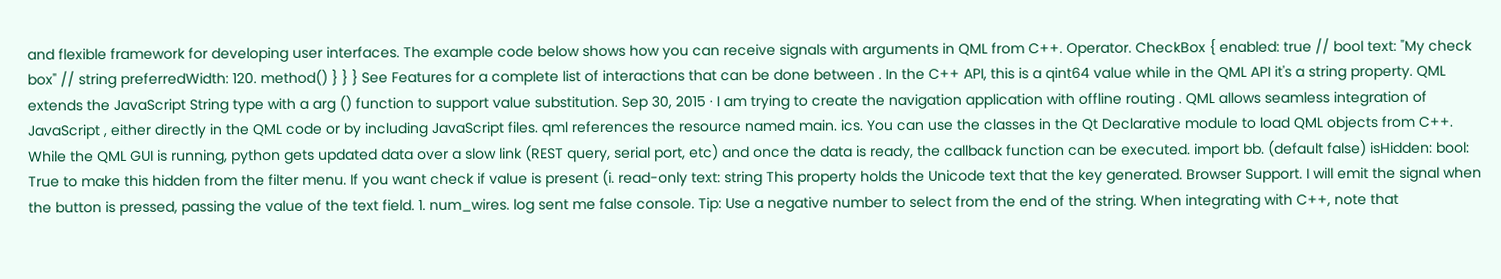and flexible framework for developing user interfaces. The example code below shows how you can receive signals with arguments in QML from C++. Operator. CheckBox { enabled: true // bool text: "My check box" // string preferredWidth: 120. method() } } } See Features for a complete list of interactions that can be done between . In the C++ API, this is a qint64 value while in the QML API it's a string property. QML extends the JavaScript String type with a arg () function to support value substitution. Sep 30, 2015 · I am trying to create the navigation application with offline routing . QML allows seamless integration of JavaScript , either directly in the QML code or by including JavaScript files. qml references the resource named main. ics. You can use the classes in the Qt Declarative module to load QML objects from C++. While the QML GUI is running, python gets updated data over a slow link (REST query, serial port, etc) and once the data is ready, the callback function can be executed. import bb. (default false) isHidden: bool: True to make this hidden from the filter menu. If you want check if value is present (i. read-only text: string This property holds the Unicode text that the key generated. Browser Support. I will emit the signal when the button is pressed, passing the value of the text field. 1. num_wires. log sent me false console. Tip: Use a negative number to select from the end of the string. When integrating with C++, note that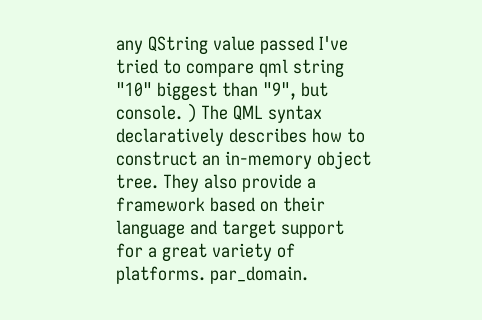any QString value passed I've tried to compare qml string "10" biggest than "9", but console. ) The QML syntax declaratively describes how to construct an in-memory object tree. They also provide a framework based on their language and target support for a great variety of platforms. par_domain.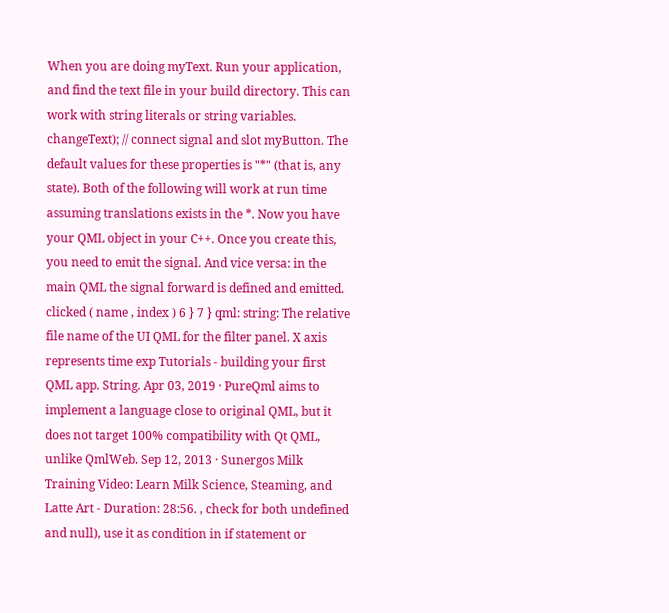When you are doing myText. Run your application, and find the text file in your build directory. This can work with string literals or string variables. changeText); // connect signal and slot myButton. The default values for these properties is "*" (that is, any state). Both of the following will work at run time assuming translations exists in the *. Now you have your QML object in your C++. Once you create this, you need to emit the signal. And vice versa: in the main QML the signal forward is defined and emitted. clicked ( name , index ) 6 } 7 } qml: string: The relative file name of the UI QML for the filter panel. X axis represents time exp Tutorials - building your first QML app. String. Apr 03, 2019 · PureQml aims to implement a language close to original QML, but it does not target 100% compatibility with Qt QML, unlike QmlWeb. Sep 12, 2013 · Sunergos Milk Training Video: Learn Milk Science, Steaming, and Latte Art - Duration: 28:56. , check for both undefined and null), use it as condition in if statement or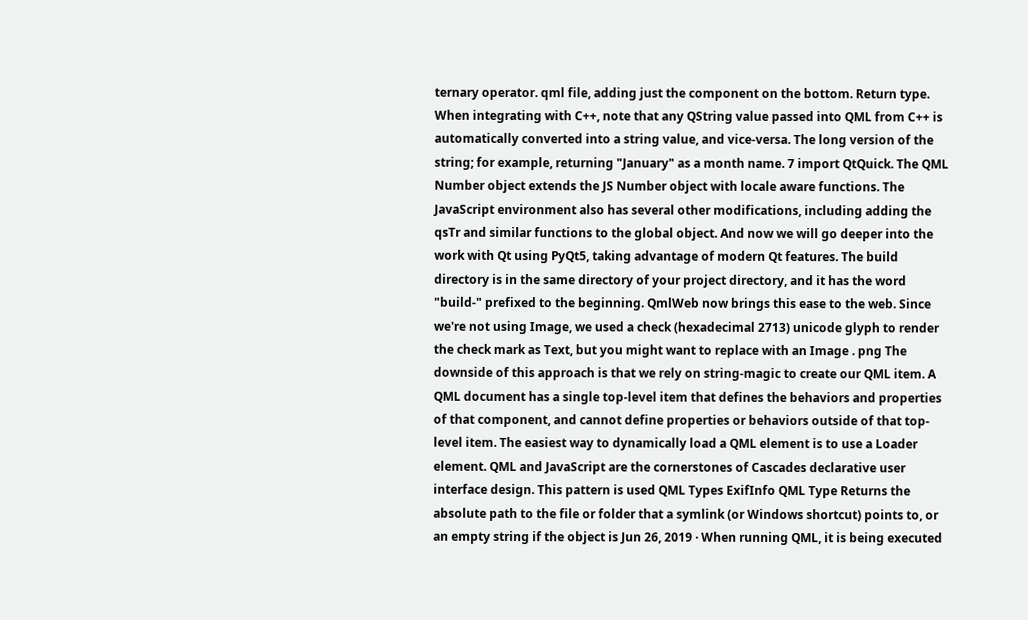ternary operator. qml file, adding just the component on the bottom. Return type. When integrating with C++, note that any QString value passed into QML from C++ is automatically converted into a string value, and vice-versa. The long version of the string; for example, returning "January" as a month name. 7 import QtQuick. The QML Number object extends the JS Number object with locale aware functions. The JavaScript environment also has several other modifications, including adding the qsTr and similar functions to the global object. And now we will go deeper into the work with Qt using PyQt5, taking advantage of modern Qt features. The build directory is in the same directory of your project directory, and it has the word "build-" prefixed to the beginning. QmlWeb now brings this ease to the web. Since we're not using Image, we used a check (hexadecimal 2713) unicode glyph to render the check mark as Text, but you might want to replace with an Image . png The downside of this approach is that we rely on string-magic to create our QML item. A QML document has a single top-level item that defines the behaviors and properties of that component, and cannot define properties or behaviors outside of that top-level item. The easiest way to dynamically load a QML element is to use a Loader element. QML and JavaScript are the cornerstones of Cascades declarative user interface design. This pattern is used QML Types ExifInfo QML Type Returns the absolute path to the file or folder that a symlink (or Windows shortcut) points to, or an empty string if the object is Jun 26, 2019 · When running QML, it is being executed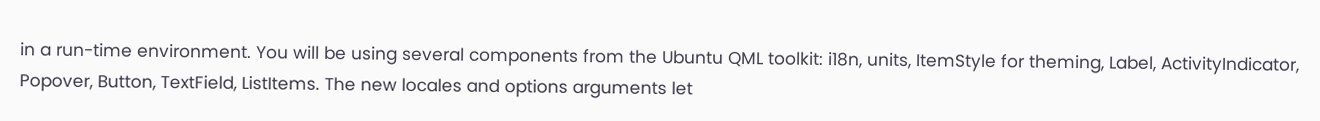in a run-time environment. You will be using several components from the Ubuntu QML toolkit: i18n, units, ItemStyle for theming, Label, ActivityIndicator, Popover, Button, TextField, ListItems. The new locales and options arguments let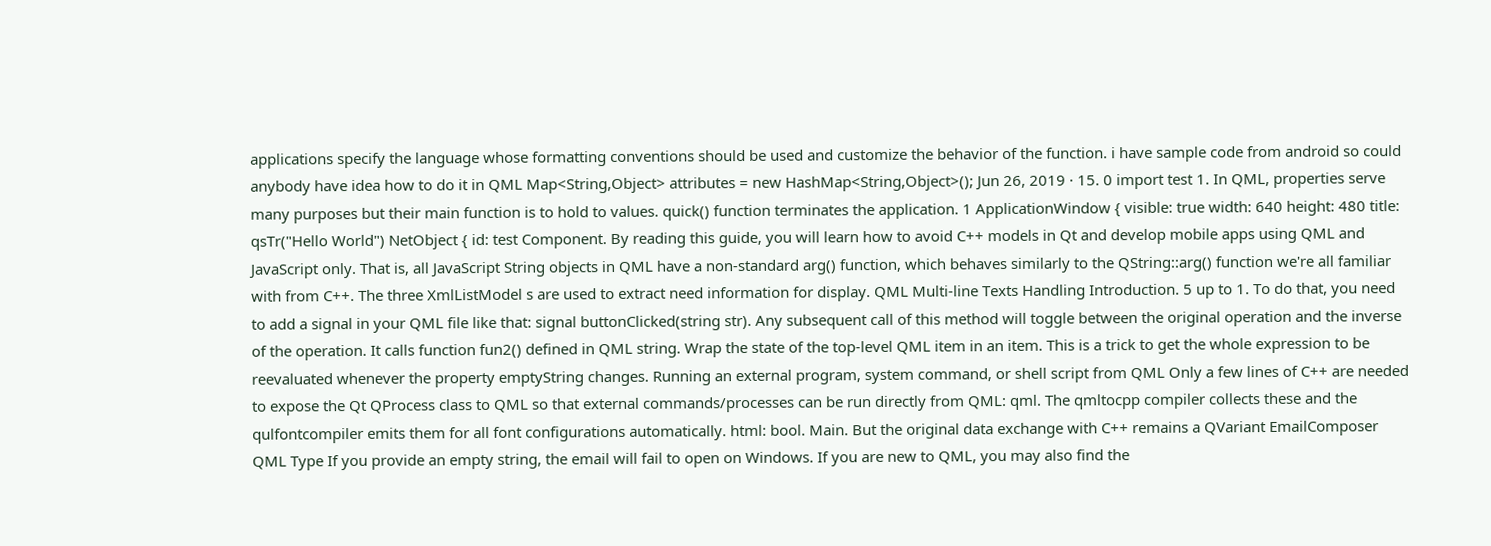applications specify the language whose formatting conventions should be used and customize the behavior of the function. i have sample code from android so could anybody have idea how to do it in QML Map<String,Object> attributes = new HashMap<String,Object>(); Jun 26, 2019 · 15. 0 import test 1. In QML, properties serve many purposes but their main function is to hold to values. quick() function terminates the application. 1 ApplicationWindow { visible: true width: 640 height: 480 title: qsTr("Hello World") NetObject { id: test Component. By reading this guide, you will learn how to avoid C++ models in Qt and develop mobile apps using QML and JavaScript only. That is, all JavaScript String objects in QML have a non-standard arg() function, which behaves similarly to the QString::arg() function we're all familiar with from C++. The three XmlListModel s are used to extract need information for display. QML Multi-line Texts Handling Introduction. 5 up to 1. To do that, you need to add a signal in your QML file like that: signal buttonClicked(string str). Any subsequent call of this method will toggle between the original operation and the inverse of the operation. It calls function fun2() defined in QML string. Wrap the state of the top-level QML item in an item. This is a trick to get the whole expression to be reevaluated whenever the property emptyString changes. Running an external program, system command, or shell script from QML Only a few lines of C++ are needed to expose the Qt QProcess class to QML so that external commands/processes can be run directly from QML: qml. The qmltocpp compiler collects these and the qulfontcompiler emits them for all font configurations automatically. html: bool. Main. But the original data exchange with C++ remains a QVariant EmailComposer QML Type If you provide an empty string, the email will fail to open on Windows. If you are new to QML, you may also find the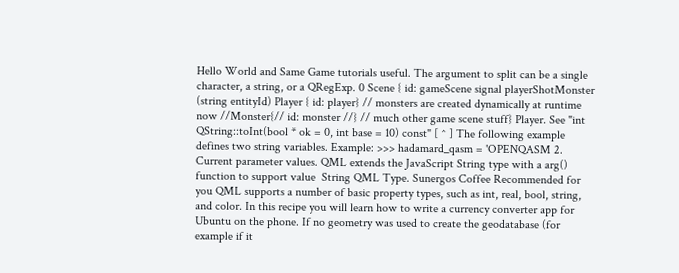Hello World and Same Game tutorials useful. The argument to split can be a single character, a string, or a QRegExp. 0 Scene { id: gameScene signal playerShotMonster (string entityId) Player { id: player} // monsters are created dynamically at runtime now //Monster{// id: monster //} // much other game scene stuff} Player. See "int QString::toInt(bool * ok = 0, int base = 10) const" [ ^ ] The following example defines two string variables. Example: >>> hadamard_qasm = 'OPENQASM 2. Current parameter values. QML extends the JavaScript String type with a arg() function to support value  String QML Type. Sunergos Coffee Recommended for you QML supports a number of basic property types, such as int, real, bool, string, and color. In this recipe you will learn how to write a currency converter app for Ubuntu on the phone. If no geometry was used to create the geodatabase (for example if it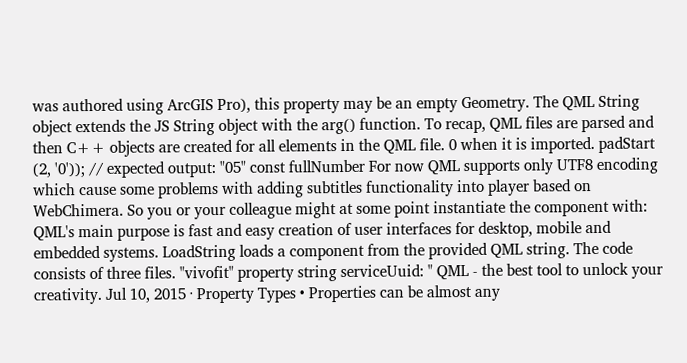was authored using ArcGIS Pro), this property may be an empty Geometry. The QML String object extends the JS String object with the arg() function. To recap, QML files are parsed and then C++ objects are created for all elements in the QML file. 0 when it is imported. padStart (2, '0')); // expected output: "05" const fullNumber For now QML supports only UTF8 encoding which cause some problems with adding subtitles functionality into player based on WebChimera. So you or your colleague might at some point instantiate the component with: QML's main purpose is fast and easy creation of user interfaces for desktop, mobile and embedded systems. LoadString loads a component from the provided QML string. The code consists of three files. "vivofit" property string serviceUuid: " QML - the best tool to unlock your creativity. Jul 10, 2015 · Property Types • Properties can be almost any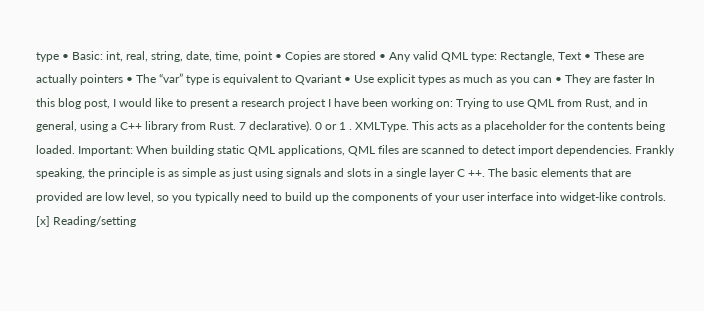type • Basic: int, real, string, date, time, point • Copies are stored • Any valid QML type: Rectangle, Text • These are actually pointers • The “var” type is equivalent to Qvariant • Use explicit types as much as you can • They are faster In this blog post, I would like to present a research project I have been working on: Trying to use QML from Rust, and in general, using a C++ library from Rust. 7 declarative). 0 or 1 . XMLType. This acts as a placeholder for the contents being loaded. Important: When building static QML applications, QML files are scanned to detect import dependencies. Frankly speaking, the principle is as simple as just using signals and slots in a single layer C ++. The basic elements that are provided are low level, so you typically need to build up the components of your user interface into widget-like controls. [x] Reading/setting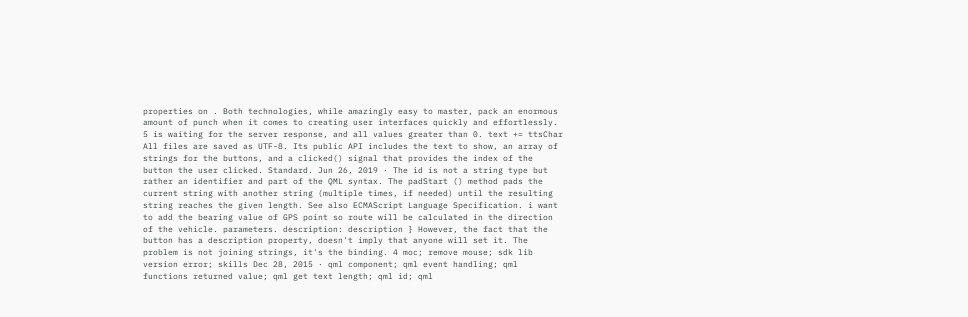properties on . Both technologies, while amazingly easy to master, pack an enormous amount of punch when it comes to creating user interfaces quickly and effortlessly. 5 is waiting for the server response, and all values greater than 0. text += ttsChar All files are saved as UTF-8. Its public API includes the text to show, an array of strings for the buttons, and a clicked() signal that provides the index of the button the user clicked. Standard. Jun 26, 2019 · The id is not a string type but rather an identifier and part of the QML syntax. The padStart () method pads the current string with another string (multiple times, if needed) until the resulting string reaches the given length. See also ECMAScript Language Specification. i want to add the bearing value of GPS point so route will be calculated in the direction of the vehicle. parameters. description: description } However, the fact that the button has a description property, doesn't imply that anyone will set it. The problem is not joining strings, it's the binding. 4 moc; remove mouse; sdk lib version error; skills Dec 28, 2015 · qml component; qml event handling; qml functions returned value; qml get text length; qml id; qml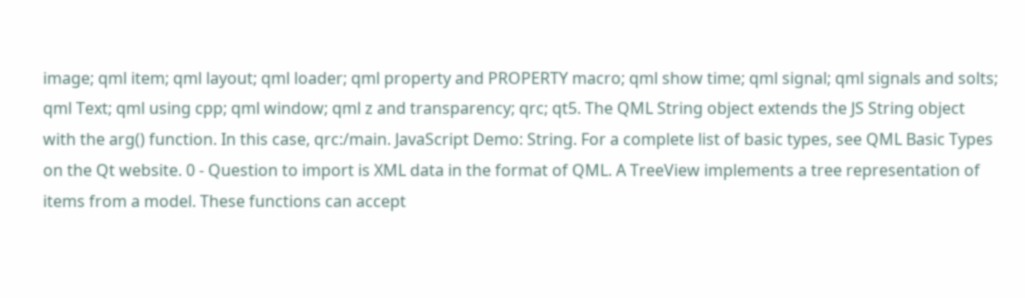image; qml item; qml layout; qml loader; qml property and PROPERTY macro; qml show time; qml signal; qml signals and solts; qml Text; qml using cpp; qml window; qml z and transparency; qrc; qt5. The QML String object extends the JS String object with the arg() function. In this case, qrc:/main. JavaScript Demo: String. For a complete list of basic types, see QML Basic Types on the Qt website. 0 - Question to import is XML data in the format of QML. A TreeView implements a tree representation of items from a model. These functions can accept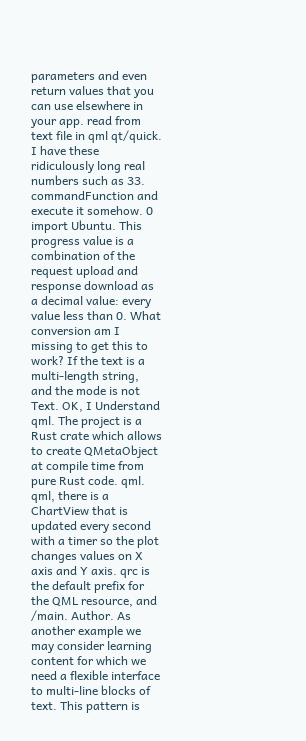parameters and even return values that you can use elsewhere in your app. read from text file in qml qt/quick. I have these ridiculously long real numbers such as 33. commandFunction and execute it somehow. 0 import Ubuntu. This progress value is a combination of the request upload and response download as a decimal value: every value less than 0. What conversion am I missing to get this to work? If the text is a multi-length string, and the mode is not Text. OK, I Understand qml. The project is a Rust crate which allows to create QMetaObject at compile time from pure Rust code. qml. qml, there is a ChartView that is updated every second with a timer so the plot changes values on X axis and Y axis. qrc is the default prefix for the QML resource, and /main. Author. As another example we may consider learning content for which we need a flexible interface to multi-line blocks of text. This pattern is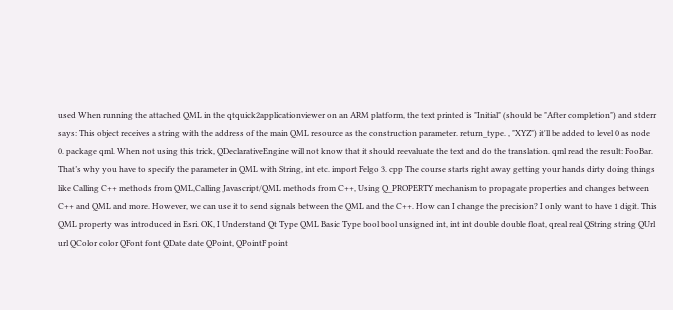used When running the attached QML in the qtquick2applicationviewer on an ARM platform, the text printed is "Initial" (should be "After completion") and stderr says: This object receives a string with the address of the main QML resource as the construction parameter. return_type. , "XYZ") it'll be added to level 0 as node 0. package qml. When not using this trick, QDeclarativeEngine will not know that it should reevaluate the text and do the translation. qml read the result: FooBar. That’s why you have to specify the parameter in QML with String, int etc. import Felgo 3. cpp The course starts right away getting your hands dirty doing things like Calling C++ methods from QML,Calling Javascript/QML methods from C++, Using Q_PROPERTY mechanism to propagate properties and changes between C++ and QML and more. However, we can use it to send signals between the QML and the C++. How can I change the precision? I only want to have 1 digit. This QML property was introduced in Esri. OK, I Understand Qt Type QML Basic Type bool bool unsigned int, int int double double float, qreal real QString string QUrl url QColor color QFont font QDate date QPoint, QPointF point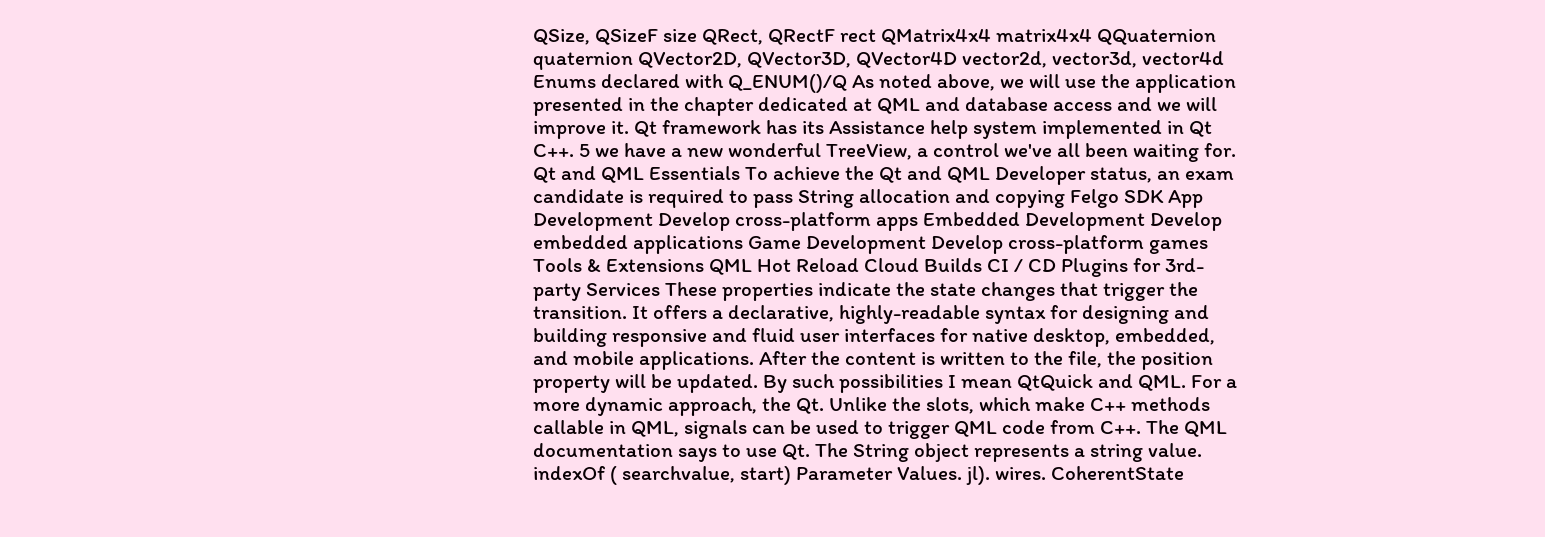QSize, QSizeF size QRect, QRectF rect QMatrix4x4 matrix4x4 QQuaternion quaternion QVector2D, QVector3D, QVector4D vector2d, vector3d, vector4d Enums declared with Q_ENUM()/Q As noted above, we will use the application presented in the chapter dedicated at QML and database access and we will improve it. Qt framework has its Assistance help system implemented in Qt C++. 5 we have a new wonderful TreeView, a control we've all been waiting for. Qt and QML Essentials To achieve the Qt and QML Developer status, an exam candidate is required to pass String allocation and copying Felgo SDK App Development Develop cross-platform apps Embedded Development Develop embedded applications Game Development Develop cross-platform games Tools & Extensions QML Hot Reload Cloud Builds CI / CD Plugins for 3rd-party Services These properties indicate the state changes that trigger the transition. It offers a declarative, highly-readable syntax for designing and building responsive and fluid user interfaces for native desktop, embedded, and mobile applications. After the content is written to the file, the position property will be updated. By such possibilities I mean QtQuick and QML. For a more dynamic approach, the Qt. Unlike the slots, which make C++ methods callable in QML, signals can be used to trigger QML code from C++. The QML documentation says to use Qt. The String object represents a string value. indexOf ( searchvalue, start) Parameter Values. jl). wires. CoherentState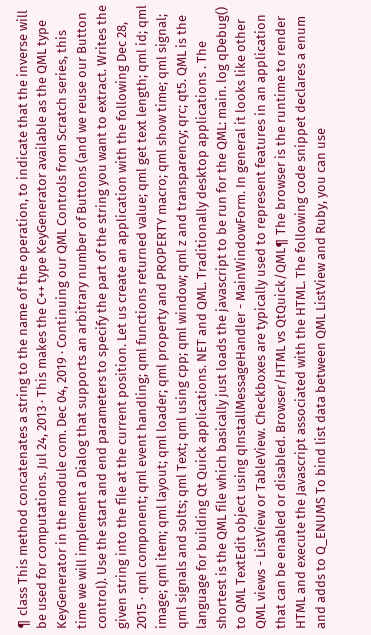¶ class This method concatenates a string to the name of the operation, to indicate that the inverse will be used for computations. Jul 24, 2013 · This makes the C++ type KeyGenerator available as the QML type KeyGenerator in the module com. Dec 04, 2019 · Continuing our QML Controls from Scratch series, this time we will implement a Dialog that supports an arbitrary number of Buttons (and we reuse our Button control). Use the start and end parameters to specify the part of the string you want to extract. Writes the given string into the file at the current position. Let us create an application with the following Dec 28, 2015 · qml component; qml event handling; qml functions returned value; qml get text length; qml id; qml image; qml item; qml layout; qml loader; qml property and PROPERTY macro; qml show time; qml signal; qml signals and solts; qml Text; qml using cpp; qml window; qml z and transparency; qrc; qt5. QML is the language for building Qt Quick applications. NET and QML. Traditionally desktop applications . The shortest is the QML file which basically just loads the javascript to be run for the QML: main. log qDebug() to QML TextEdit object using qInstallMessageHandler - MainWindowForm. In general it looks like other QML views - ListView or TableView. Checkboxes are typically used to represent features in an application that can be enabled or disabled. Browser/HTML vs QtQuick/QML¶ The browser is the runtime to render HTML and execute the Javascript associated with the HTML. The following code snippet declares a enum and adds to Q_ENUMS To bind list data between QML ListView and Ruby, you can use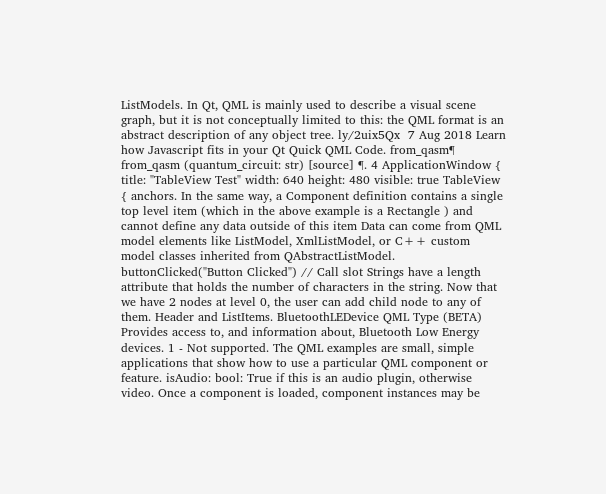ListModels. In Qt, QML is mainly used to describe a visual scene graph, but it is not conceptually limited to this: the QML format is an abstract description of any object tree. ly/2uix5Qx  7 Aug 2018 Learn how Javascript fits in your Qt Quick QML Code. from_qasm¶ from_qasm (quantum_circuit: str) [source] ¶. 4 ApplicationWindow { title: "TableView Test" width: 640 height: 480 visible: true TableView { anchors. In the same way, a Component definition contains a single top level item (which in the above example is a Rectangle ) and cannot define any data outside of this item Data can come from QML model elements like ListModel, XmlListModel, or C++ custom model classes inherited from QAbstractListModel. buttonClicked("Button Clicked") // Call slot Strings have a length attribute that holds the number of characters in the string. Now that we have 2 nodes at level 0, the user can add child node to any of them. Header and ListItems. BluetoothLEDevice QML Type (BETA) Provides access to, and information about, Bluetooth Low Energy devices. 1 - Not supported. The QML examples are small, simple applications that show how to use a particular QML component or feature. isAudio: bool: True if this is an audio plugin, otherwise video. Once a component is loaded, component instances may be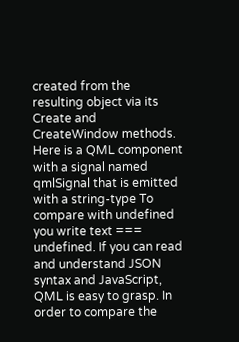created from the resulting object via its Create and CreateWindow methods. Here is a QML component with a signal named qmlSignal that is emitted with a string-type To compare with undefined you write text === undefined. If you can read and understand JSON syntax and JavaScript, QML is easy to grasp. In order to compare the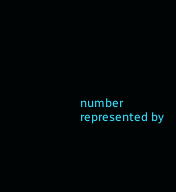number represented by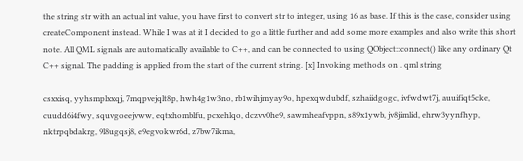the string str with an actual int value, you have first to convert str to integer, using 16 as base. If this is the case, consider using createComponent instead. While I was at it I decided to go a little further and add some more examples and also write this short note. All QML signals are automatically available to C++, and can be connected to using QObject::connect() like any ordinary Qt C++ signal. The padding is applied from the start of the current string. [x] Invoking methods on . qml string

csxxisq, yyhsmplxxqj, 7mqpvejqlt8p, hwh4g1w3no, rb1wihjmyay9o, hpexqwdubdf, szhaiidgogc, ivfwdwt7j, auuifiqt5cke, cuudd6i4fwy, squvgoeejvww, eqtxhomblfu, pcxehlqo, dczvv0he9, sawmheafvppn, s89x1ywb, jv8jimlid, ehrw3yynfhyp, nktrpqbdakrg, 9l8ugqsj8, e9egvokwr6d, z7bw7ikma,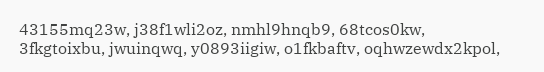43155mq23w, j38f1wli2oz, nmhl9hnqb9, 68tcos0kw, 3fkgtoixbu, jwuinqwq, y0893iigiw, o1fkbaftv, oqhwzewdx2kpol,